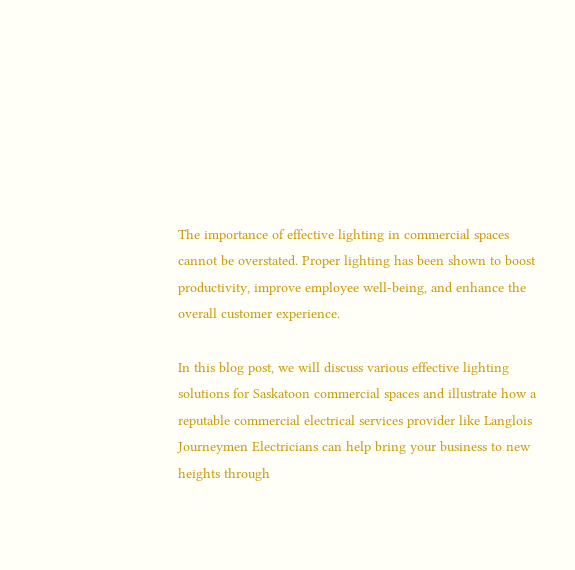The importance of effective lighting in commercial spaces cannot be overstated. Proper lighting has been shown to boost productivity, improve employee well-being, and enhance the overall customer experience.

In this blog post, we will discuss various effective lighting solutions for Saskatoon commercial spaces and illustrate how a reputable commercial electrical services provider like Langlois Journeymen Electricians can help bring your business to new heights through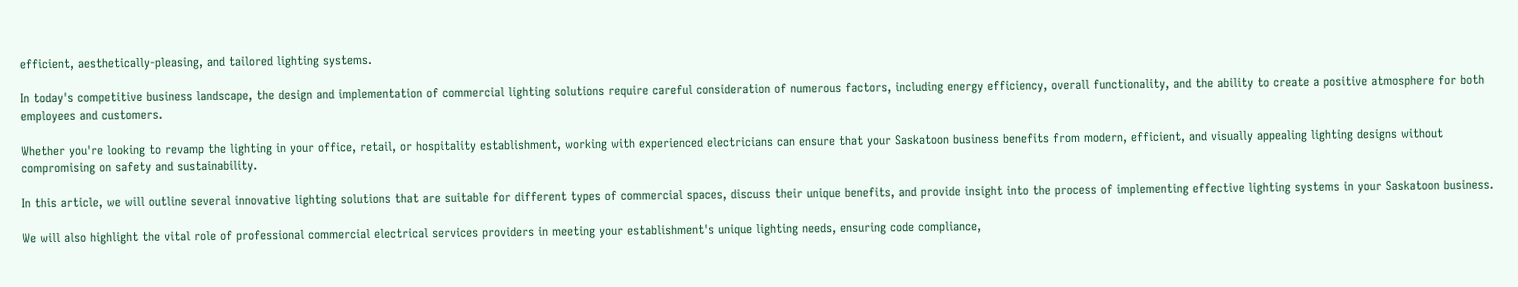efficient, aesthetically-pleasing, and tailored lighting systems.

In today's competitive business landscape, the design and implementation of commercial lighting solutions require careful consideration of numerous factors, including energy efficiency, overall functionality, and the ability to create a positive atmosphere for both employees and customers.

Whether you're looking to revamp the lighting in your office, retail, or hospitality establishment, working with experienced electricians can ensure that your Saskatoon business benefits from modern, efficient, and visually appealing lighting designs without compromising on safety and sustainability.

In this article, we will outline several innovative lighting solutions that are suitable for different types of commercial spaces, discuss their unique benefits, and provide insight into the process of implementing effective lighting systems in your Saskatoon business.

We will also highlight the vital role of professional commercial electrical services providers in meeting your establishment's unique lighting needs, ensuring code compliance,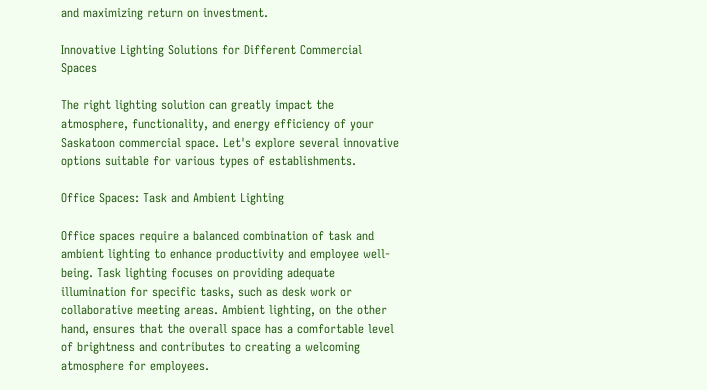and maximizing return on investment.

Innovative Lighting Solutions for Different Commercial Spaces

The right lighting solution can greatly impact the atmosphere, functionality, and energy efficiency of your Saskatoon commercial space. Let's explore several innovative options suitable for various types of establishments.

Office Spaces: Task and Ambient Lighting

Office spaces require a balanced combination of task and ambient lighting to enhance productivity and employee well-being. Task lighting focuses on providing adequate illumination for specific tasks, such as desk work or collaborative meeting areas. Ambient lighting, on the other hand, ensures that the overall space has a comfortable level of brightness and contributes to creating a welcoming atmosphere for employees.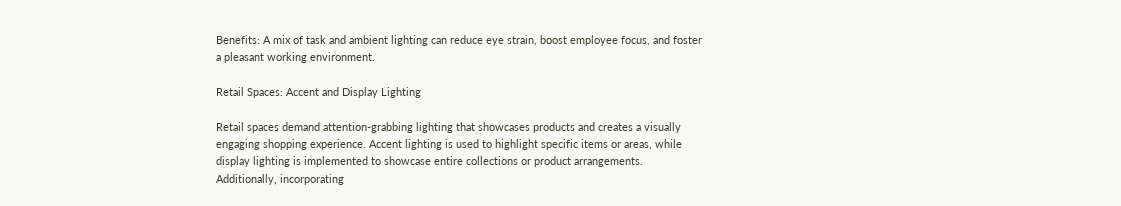Benefits: A mix of task and ambient lighting can reduce eye strain, boost employee focus, and foster a pleasant working environment.

Retail Spaces: Accent and Display Lighting

Retail spaces demand attention-grabbing lighting that showcases products and creates a visually engaging shopping experience. Accent lighting is used to highlight specific items or areas, while display lighting is implemented to showcase entire collections or product arrangements. Additionally, incorporating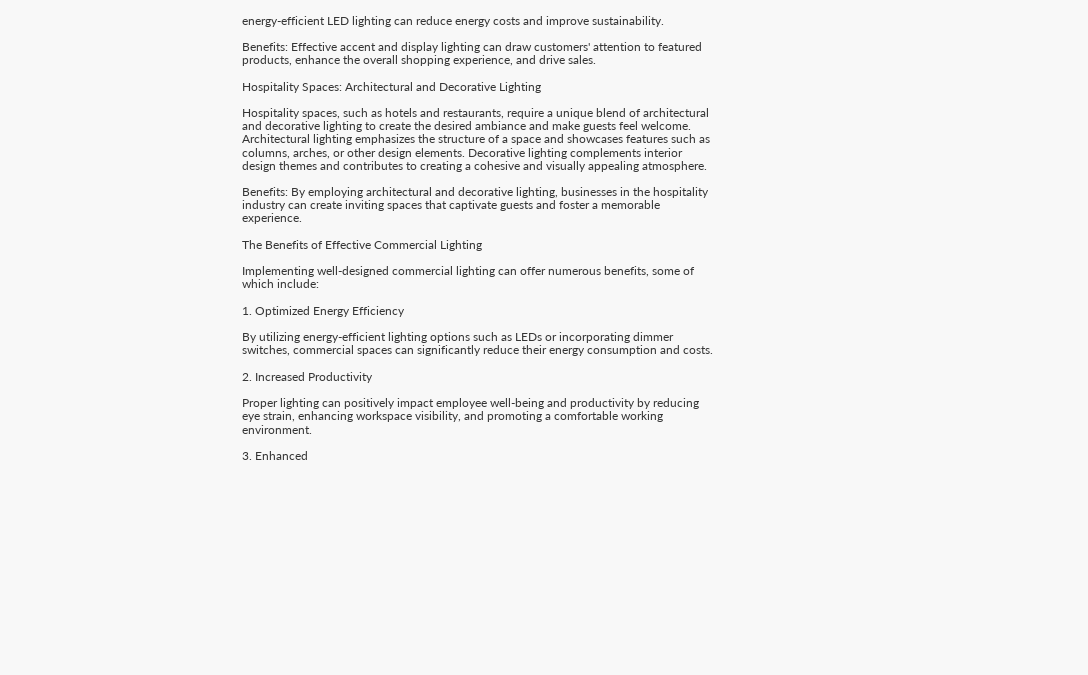energy-efficient LED lighting can reduce energy costs and improve sustainability.

Benefits: Effective accent and display lighting can draw customers' attention to featured products, enhance the overall shopping experience, and drive sales.

Hospitality Spaces: Architectural and Decorative Lighting

Hospitality spaces, such as hotels and restaurants, require a unique blend of architectural and decorative lighting to create the desired ambiance and make guests feel welcome. Architectural lighting emphasizes the structure of a space and showcases features such as columns, arches, or other design elements. Decorative lighting complements interior design themes and contributes to creating a cohesive and visually appealing atmosphere.

Benefits: By employing architectural and decorative lighting, businesses in the hospitality industry can create inviting spaces that captivate guests and foster a memorable experience.

The Benefits of Effective Commercial Lighting

Implementing well-designed commercial lighting can offer numerous benefits, some of which include:

1. Optimized Energy Efficiency

By utilizing energy-efficient lighting options such as LEDs or incorporating dimmer switches, commercial spaces can significantly reduce their energy consumption and costs.

2. Increased Productivity

Proper lighting can positively impact employee well-being and productivity by reducing eye strain, enhancing workspace visibility, and promoting a comfortable working environment.

3. Enhanced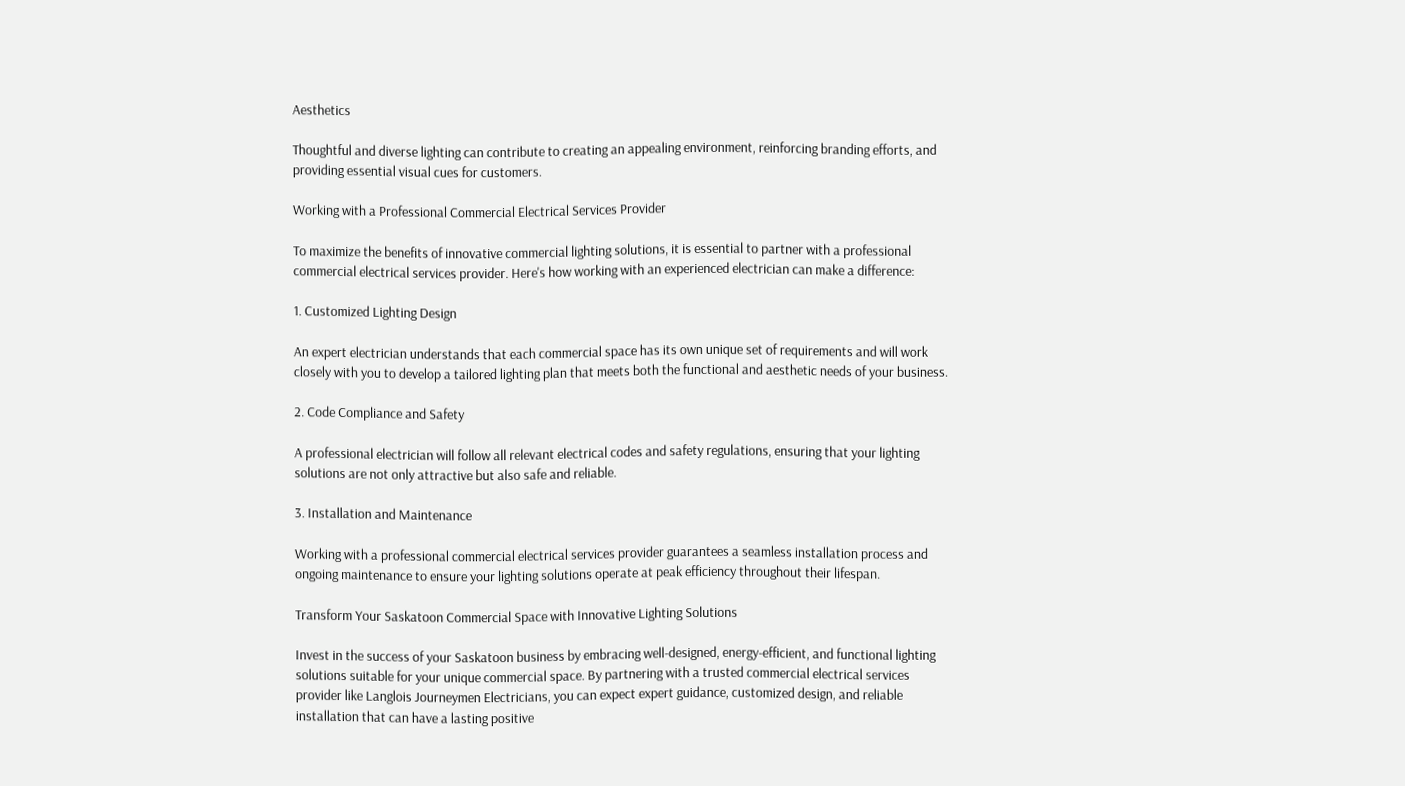Aesthetics

Thoughtful and diverse lighting can contribute to creating an appealing environment, reinforcing branding efforts, and providing essential visual cues for customers.

Working with a Professional Commercial Electrical Services Provider

To maximize the benefits of innovative commercial lighting solutions, it is essential to partner with a professional commercial electrical services provider. Here's how working with an experienced electrician can make a difference:

1. Customized Lighting Design

An expert electrician understands that each commercial space has its own unique set of requirements and will work closely with you to develop a tailored lighting plan that meets both the functional and aesthetic needs of your business.

2. Code Compliance and Safety

A professional electrician will follow all relevant electrical codes and safety regulations, ensuring that your lighting solutions are not only attractive but also safe and reliable.

3. Installation and Maintenance

Working with a professional commercial electrical services provider guarantees a seamless installation process and ongoing maintenance to ensure your lighting solutions operate at peak efficiency throughout their lifespan.

Transform Your Saskatoon Commercial Space with Innovative Lighting Solutions

Invest in the success of your Saskatoon business by embracing well-designed, energy-efficient, and functional lighting solutions suitable for your unique commercial space. By partnering with a trusted commercial electrical services provider like Langlois Journeymen Electricians, you can expect expert guidance, customized design, and reliable installation that can have a lasting positive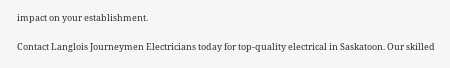impact on your establishment.

Contact Langlois Journeymen Electricians today for top-quality electrical in Saskatoon. Our skilled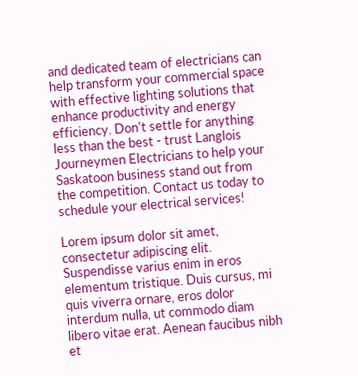and dedicated team of electricians can help transform your commercial space with effective lighting solutions that enhance productivity and energy efficiency. Don't settle for anything less than the best - trust Langlois Journeymen Electricians to help your Saskatoon business stand out from the competition. Contact us today to schedule your electrical services!

Lorem ipsum dolor sit amet, consectetur adipiscing elit. Suspendisse varius enim in eros elementum tristique. Duis cursus, mi quis viverra ornare, eros dolor interdum nulla, ut commodo diam libero vitae erat. Aenean faucibus nibh et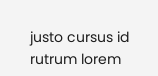justo cursus id rutrum lorem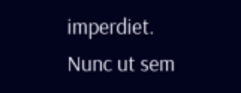imperdiet. Nunc ut sem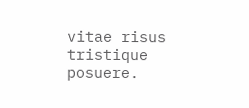vitae risus tristique posuere.